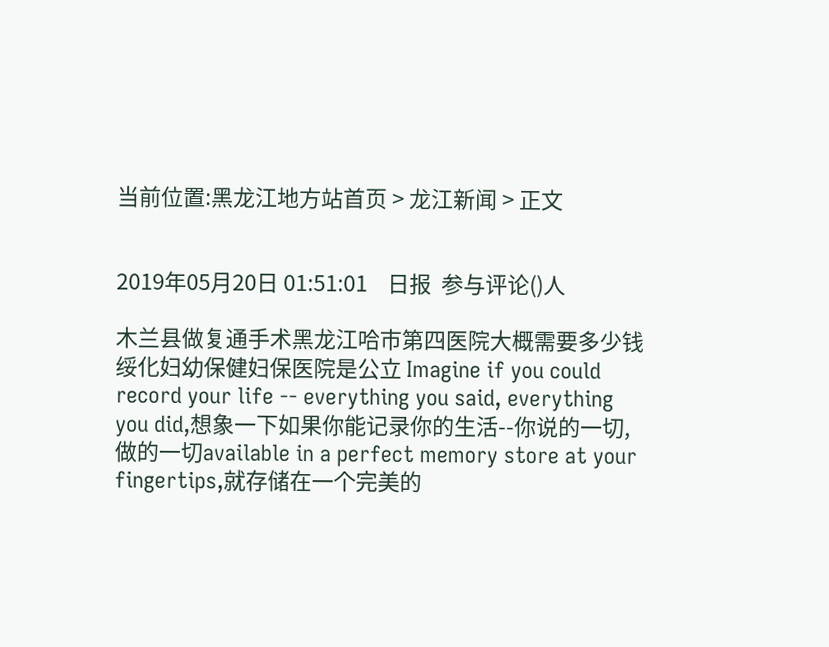当前位置:黑龙江地方站首页 > 龙江新闻 > 正文


2019年05月20日 01:51:01    日报  参与评论()人

木兰县做复通手术黑龙江哈市第四医院大概需要多少钱绥化妇幼保健妇保医院是公立 Imagine if you could record your life -- everything you said, everything you did,想象一下如果你能记录你的生活--你说的一切,做的一切available in a perfect memory store at your fingertips,就存储在一个完美的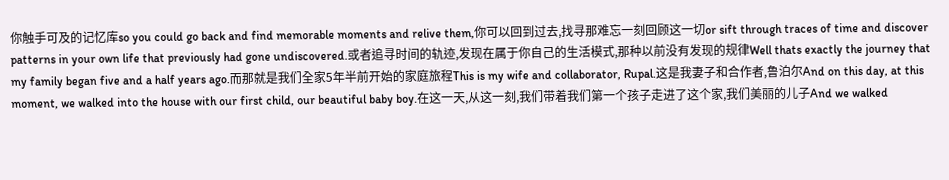你触手可及的记忆库so you could go back and find memorable moments and relive them,你可以回到过去,找寻那难忘一刻回顾这一切or sift through traces of time and discover patterns in your own life that previously had gone undiscovered.或者追寻时间的轨迹,发现在属于你自己的生活模式,那种以前没有发现的规律Well thats exactly the journey that my family began five and a half years ago.而那就是我们全家5年半前开始的家庭旅程This is my wife and collaborator, Rupal.这是我妻子和合作者,鲁泊尔And on this day, at this moment, we walked into the house with our first child, our beautiful baby boy.在这一天,从这一刻,我们带着我们第一个孩子走进了这个家,我们美丽的儿子And we walked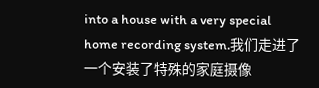into a house with a very special home recording system.我们走进了一个安装了特殊的家庭摄像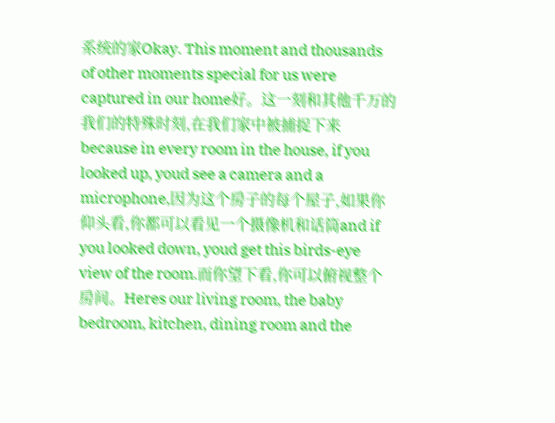系统的家Okay. This moment and thousands of other moments special for us were captured in our home好。这一刻和其他千万的我们的特殊时刻,在我们家中被捕捉下来because in every room in the house, if you looked up, youd see a camera and a microphone,因为这个房子的每个屋子,如果你仰头看,你都可以看见一个摄像机和话筒and if you looked down, youd get this birds-eye view of the room.而你望下看,你可以俯视整个房间。Heres our living room, the baby bedroom, kitchen, dining room and the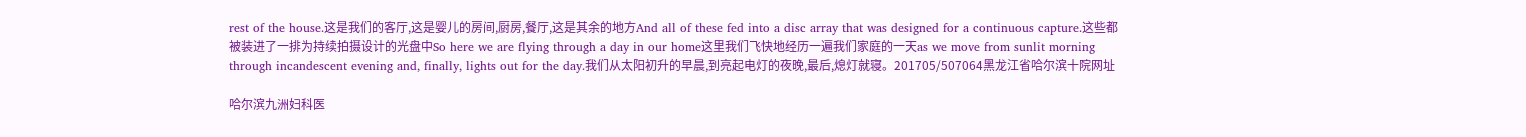rest of the house.这是我们的客厅,这是婴儿的房间,厨房,餐厅,这是其余的地方And all of these fed into a disc array that was designed for a continuous capture.这些都被装进了一排为持续拍摄设计的光盘中So here we are flying through a day in our home这里我们飞快地经历一遍我们家庭的一天as we move from sunlit morning through incandescent evening and, finally, lights out for the day.我们从太阳初升的早晨,到亮起电灯的夜晚,最后,熄灯就寝。201705/507064黑龙江省哈尔滨十院网址

哈尔滨九洲妇科医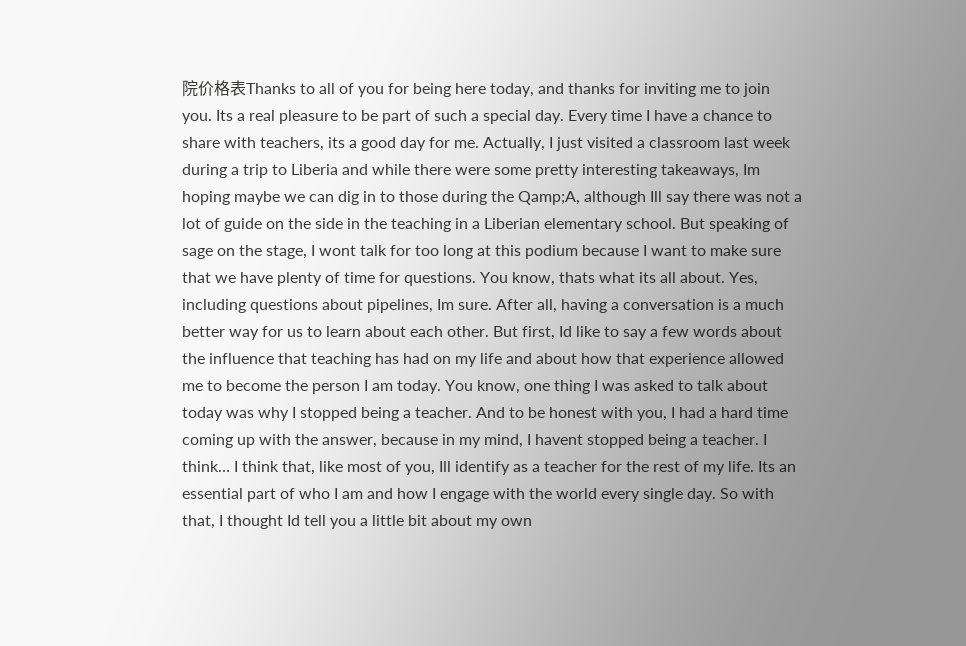院价格表Thanks to all of you for being here today, and thanks for inviting me to join you. Its a real pleasure to be part of such a special day. Every time I have a chance to share with teachers, its a good day for me. Actually, I just visited a classroom last week during a trip to Liberia and while there were some pretty interesting takeaways, Im hoping maybe we can dig in to those during the Qamp;A, although Ill say there was not a lot of guide on the side in the teaching in a Liberian elementary school. But speaking of sage on the stage, I wont talk for too long at this podium because I want to make sure that we have plenty of time for questions. You know, thats what its all about. Yes, including questions about pipelines, Im sure. After all, having a conversation is a much better way for us to learn about each other. But first, Id like to say a few words about the influence that teaching has had on my life and about how that experience allowed me to become the person I am today. You know, one thing I was asked to talk about today was why I stopped being a teacher. And to be honest with you, I had a hard time coming up with the answer, because in my mind, I havent stopped being a teacher. I think… I think that, like most of you, Ill identify as a teacher for the rest of my life. Its an essential part of who I am and how I engage with the world every single day. So with that, I thought Id tell you a little bit about my own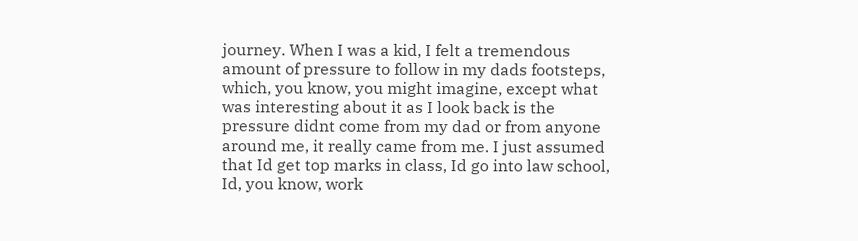journey. When I was a kid, I felt a tremendous amount of pressure to follow in my dads footsteps, which, you know, you might imagine, except what was interesting about it as I look back is the pressure didnt come from my dad or from anyone around me, it really came from me. I just assumed that Id get top marks in class, Id go into law school, Id, you know, work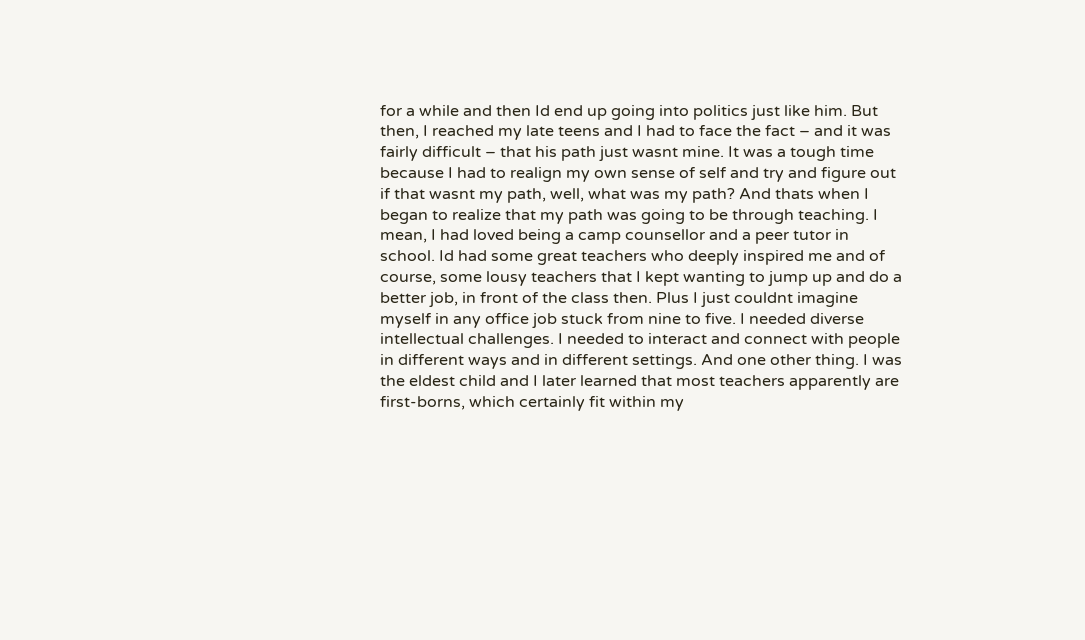for a while and then Id end up going into politics just like him. But then, I reached my late teens and I had to face the fact – and it was fairly difficult – that his path just wasnt mine. It was a tough time because I had to realign my own sense of self and try and figure out if that wasnt my path, well, what was my path? And thats when I began to realize that my path was going to be through teaching. I mean, I had loved being a camp counsellor and a peer tutor in school. Id had some great teachers who deeply inspired me and of course, some lousy teachers that I kept wanting to jump up and do a better job, in front of the class then. Plus I just couldnt imagine myself in any office job stuck from nine to five. I needed diverse intellectual challenges. I needed to interact and connect with people in different ways and in different settings. And one other thing. I was the eldest child and I later learned that most teachers apparently are first-borns, which certainly fit within my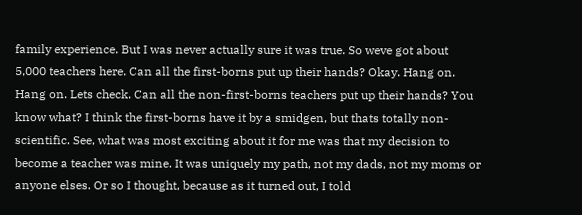family experience. But I was never actually sure it was true. So weve got about 5,000 teachers here. Can all the first-borns put up their hands? Okay. Hang on. Hang on. Lets check. Can all the non-first-borns teachers put up their hands? You know what? I think the first-borns have it by a smidgen, but thats totally non-scientific. See, what was most exciting about it for me was that my decision to become a teacher was mine. It was uniquely my path, not my dads, not my moms or anyone elses. Or so I thought, because as it turned out, I told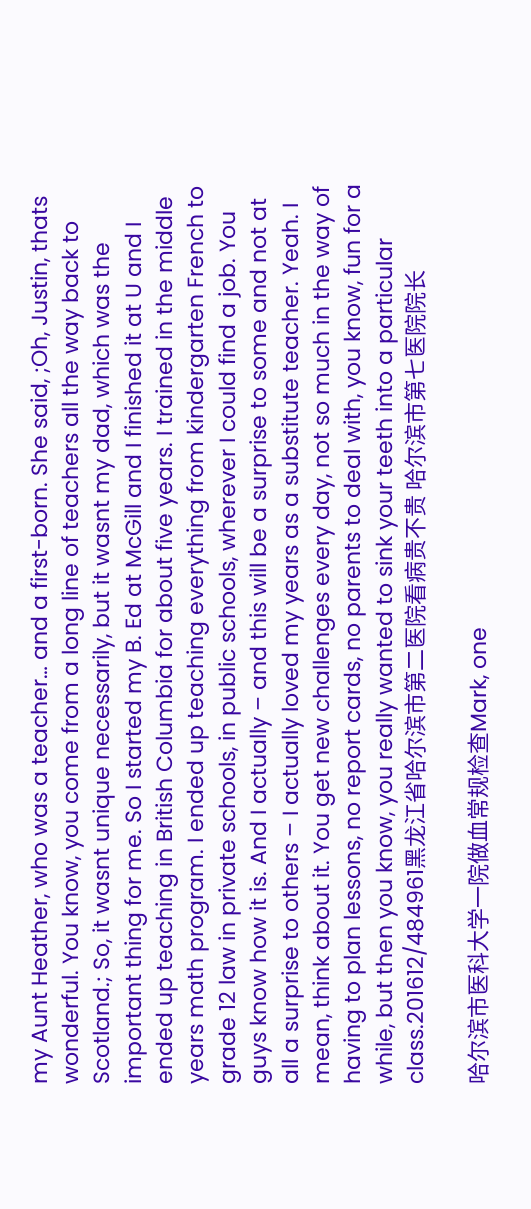my Aunt Heather, who was a teacher… and a first-born. She said, ;Oh, Justin, thats wonderful. You know, you come from a long line of teachers all the way back to Scotland.; So, it wasnt unique necessarily, but it wasnt my dad, which was the important thing for me. So I started my B. Ed at McGill and I finished it at U and I ended up teaching in British Columbia for about five years. I trained in the middle years math program. I ended up teaching everything from kindergarten French to grade 12 law in private schools, in public schools, wherever I could find a job. You guys know how it is. And I actually – and this will be a surprise to some and not at all a surprise to others – I actually loved my years as a substitute teacher. Yeah. I mean, think about it. You get new challenges every day, not so much in the way of having to plan lessons, no report cards, no parents to deal with, you know, fun for a while, but then you know, you really wanted to sink your teeth into a particular class.201612/484961黑龙江省哈尔滨市第二医院看病贵不贵 哈尔滨市第七医院院长

哈尔滨市医科大学一院做血常规检查Mark, one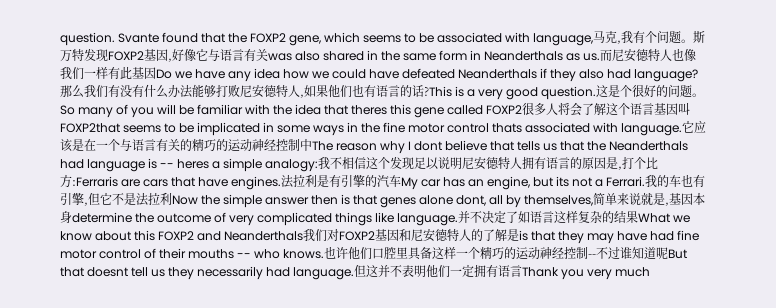question. Svante found that the FOXP2 gene, which seems to be associated with language,马克,我有个问题。斯万特发现FOXP2基因,好像它与语言有关was also shared in the same form in Neanderthals as us.而尼安德特人也像我们一样有此基因Do we have any idea how we could have defeated Neanderthals if they also had language?那么我们有没有什么办法能够打败尼安德特人,如果他们也有语言的话?This is a very good question.这是个很好的问题。So many of you will be familiar with the idea that theres this gene called FOXP2很多人将会了解这个语言基因叫FOXP2that seems to be implicated in some ways in the fine motor control thats associated with language.它应该是在一个与语言有关的精巧的运动神经控制中The reason why I dont believe that tells us that the Neanderthals had language is -- heres a simple analogy:我不相信这个发现足以说明尼安德特人拥有语言的原因是,打个比方:Ferraris are cars that have engines.法拉利是有引擎的汽车My car has an engine, but its not a Ferrari.我的车也有引擎,但它不是法拉利Now the simple answer then is that genes alone dont, all by themselves,简单来说就是,基因本身determine the outcome of very complicated things like language.并不决定了如语言这样复杂的结果What we know about this FOXP2 and Neanderthals我们对FOXP2基因和尼安德特人的了解是is that they may have had fine motor control of their mouths -- who knows.也许他们口腔里具备这样一个精巧的运动神经控制--不过谁知道呢But that doesnt tell us they necessarily had language.但这并不表明他们一定拥有语言Thank you very much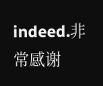indeed.非常感谢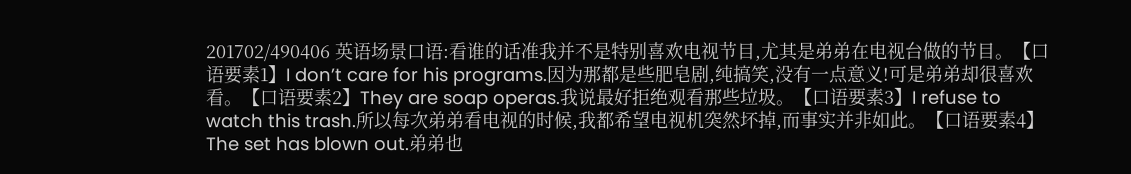201702/490406 英语场景口语:看谁的话准我并不是特别喜欢电视节目,尤其是弟弟在电视台做的节目。【口语要素1】I don’t care for his programs.因为那都是些肥皂剧,纯搞笑,没有一点意义!可是弟弟却很喜欢看。【口语要素2】They are soap operas.我说最好拒绝观看那些垃圾。【口语要素3】I refuse to watch this trash.所以每次弟弟看电视的时候,我都希望电视机突然坏掉,而事实并非如此。【口语要素4】The set has blown out.弟弟也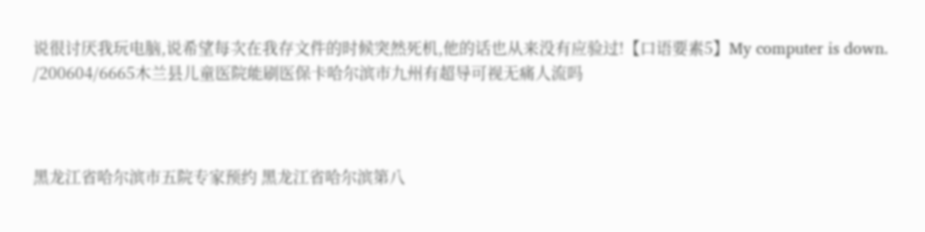说很讨厌我玩电脑,说希望每次在我存文件的时候突然死机,他的话也从来没有应验过!【口语要素5】My computer is down. /200604/6665木兰县儿童医院能刷医保卡哈尔滨市九州有超导可视无痛人流吗



黑龙江省哈尔滨市五院专家预约 黑龙江省哈尔滨第八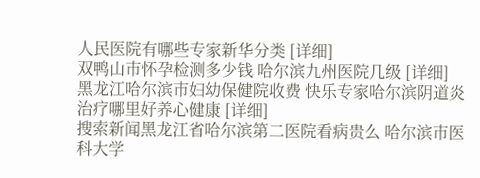人民医院有哪些专家新华分类 [详细]
双鸭山市怀孕检测多少钱 哈尔滨九州医院几级 [详细]
黑龙江哈尔滨市妇幼保健院收费 快乐专家哈尔滨阴道炎治疗哪里好养心健康 [详细]
搜索新闻黑龙江省哈尔滨第二医院看病贵么 哈尔滨市医科大学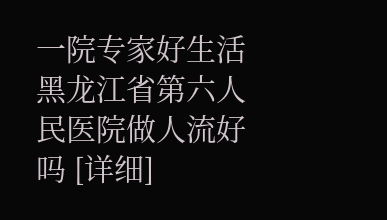一院专家好生活黑龙江省第六人民医院做人流好吗 [详细]